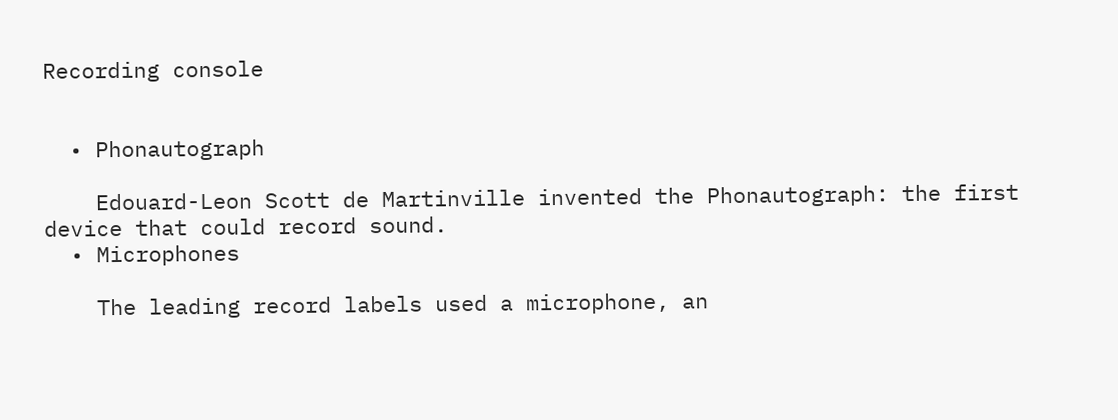Recording console


  • Phonautograph

    Edouard-Leon Scott de Martinville invented the Phonautograph: the first device that could record sound.
  • Microphones

    The leading record labels used a microphone, an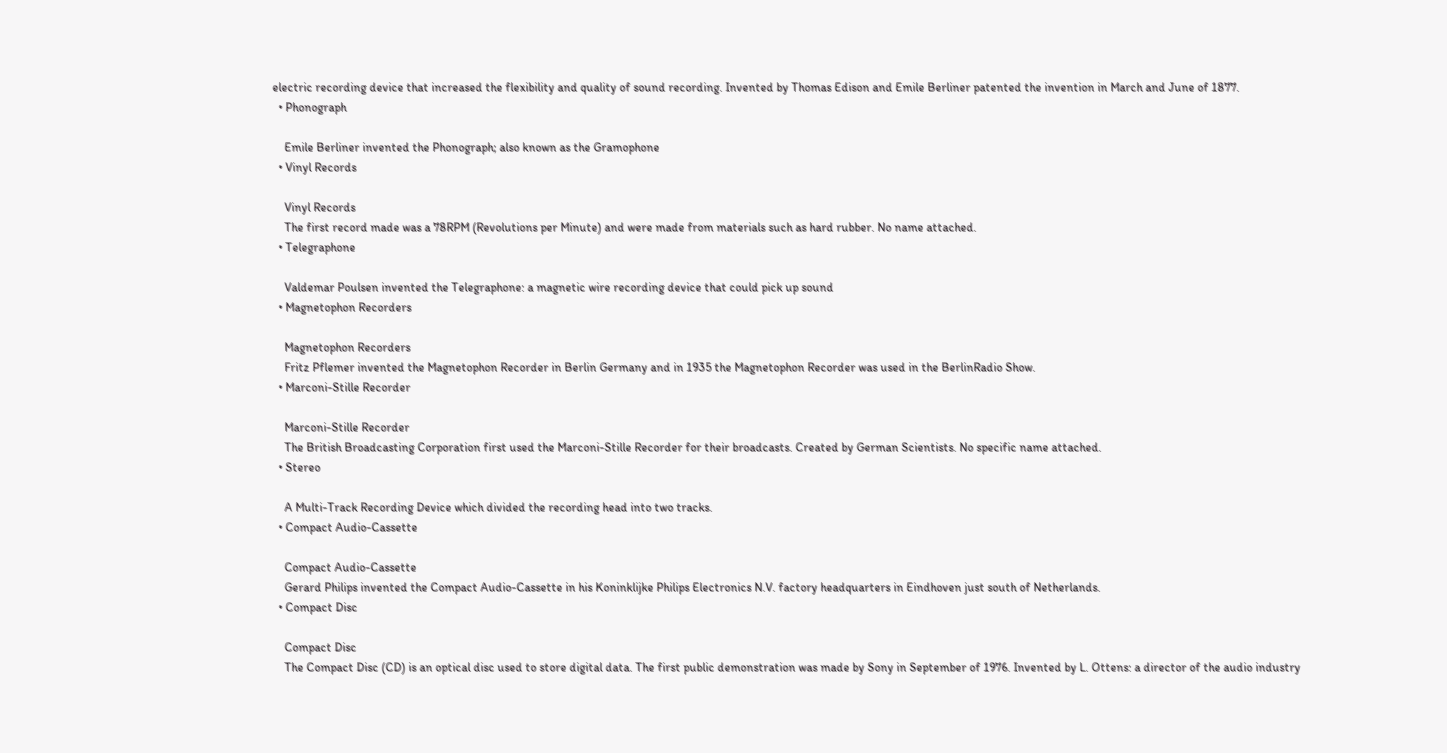electric recording device that increased the flexibility and quality of sound recording. Invented by Thomas Edison and Emile Berliner patented the invention in March and June of 1877.
  • Phonograph

    Emile Berliner invented the Phonograph; also known as the Gramophone
  • Vinyl Records

    Vinyl Records
    The first record made was a 78RPM (Revolutions per Minute) and were made from materials such as hard rubber. No name attached.
  • Telegraphone

    Valdemar Poulsen invented the Telegraphone: a magnetic wire recording device that could pick up sound
  • Magnetophon Recorders

    Magnetophon Recorders
    Fritz Pflemer invented the Magnetophon Recorder in Berlin Germany and in 1935 the Magnetophon Recorder was used in the BerlinRadio Show.
  • Marconi-Stille Recorder

    Marconi-Stille Recorder
    The British Broadcasting Corporation first used the Marconi-Stille Recorder for their broadcasts. Created by German Scientists. No specific name attached.
  • Stereo

    A Multi-Track Recording Device which divided the recording head into two tracks.
  • Compact Audio-Cassette

    Compact Audio-Cassette
    Gerard Philips invented the Compact Audio-Cassette in his Koninklijke Philips Electronics N.V. factory headquarters in Eindhoven just south of Netherlands.
  • Compact Disc

    Compact Disc
    The Compact Disc (CD) is an optical disc used to store digital data. The first public demonstration was made by Sony in September of 1976. Invented by L. Ottens: a director of the audio industry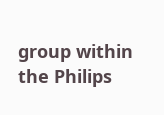group within the Philips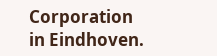Corporation in Eindhoven.